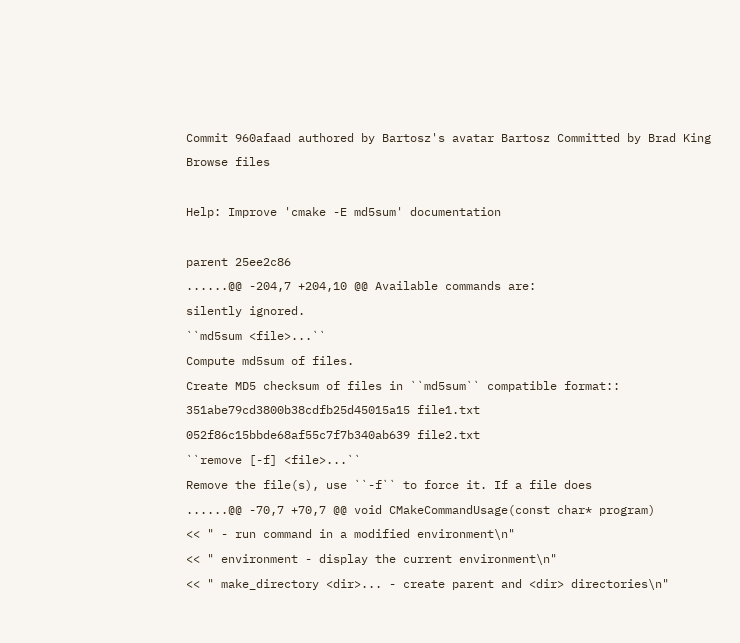Commit 960afaad authored by Bartosz's avatar Bartosz Committed by Brad King
Browse files

Help: Improve 'cmake -E md5sum' documentation

parent 25ee2c86
......@@ -204,7 +204,10 @@ Available commands are:
silently ignored.
``md5sum <file>...``
Compute md5sum of files.
Create MD5 checksum of files in ``md5sum`` compatible format::
351abe79cd3800b38cdfb25d45015a15 file1.txt
052f86c15bbde68af55c7f7b340ab639 file2.txt
``remove [-f] <file>...``
Remove the file(s), use ``-f`` to force it. If a file does
......@@ -70,7 +70,7 @@ void CMakeCommandUsage(const char* program)
<< " - run command in a modified environment\n"
<< " environment - display the current environment\n"
<< " make_directory <dir>... - create parent and <dir> directories\n"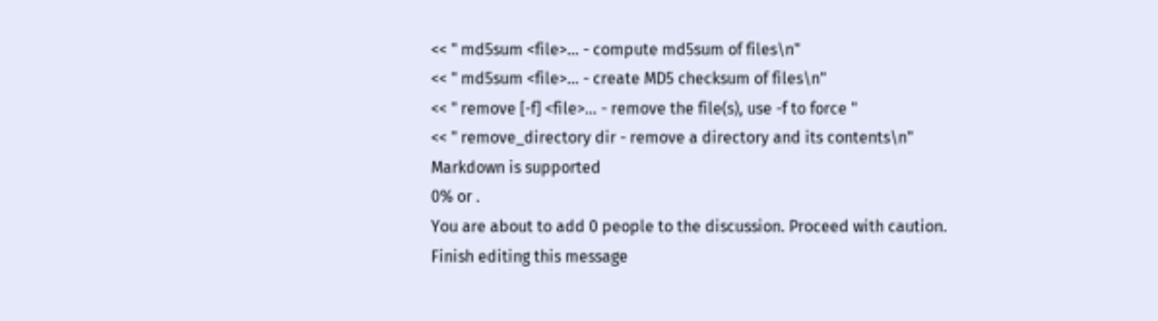<< " md5sum <file>... - compute md5sum of files\n"
<< " md5sum <file>... - create MD5 checksum of files\n"
<< " remove [-f] <file>... - remove the file(s), use -f to force "
<< " remove_directory dir - remove a directory and its contents\n"
Markdown is supported
0% or .
You are about to add 0 people to the discussion. Proceed with caution.
Finish editing this message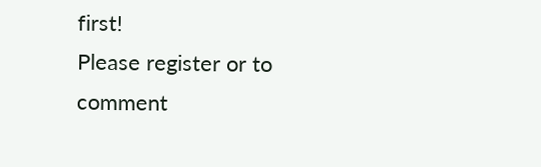first!
Please register or to comment